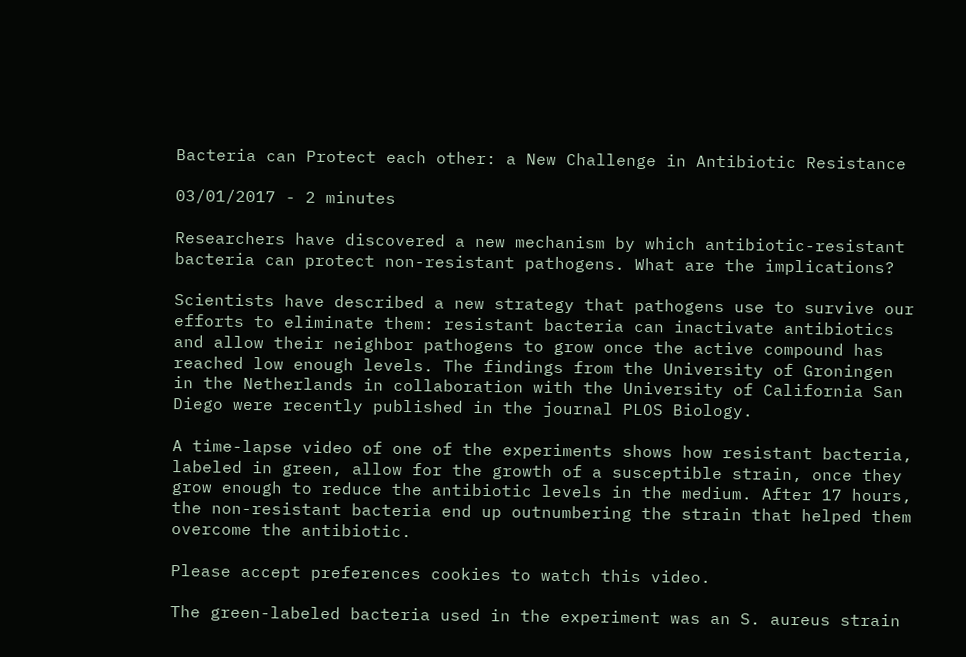Bacteria can Protect each other: a New Challenge in Antibiotic Resistance

03/01/2017 - 2 minutes

Researchers have discovered a new mechanism by which antibiotic-resistant bacteria can protect non-resistant pathogens. What are the implications?

Scientists have described a new strategy that pathogens use to survive our efforts to eliminate them: resistant bacteria can inactivate antibiotics and allow their neighbor pathogens to grow once the active compound has reached low enough levels. The findings from the University of Groningen in the Netherlands in collaboration with the University of California San Diego were recently published in the journal PLOS Biology.

A time-lapse video of one of the experiments shows how resistant bacteria, labeled in green, allow for the growth of a susceptible strain, once they grow enough to reduce the antibiotic levels in the medium. After 17 hours, the non-resistant bacteria end up outnumbering the strain that helped them overcome the antibiotic.

Please accept preferences cookies to watch this video.

The green-labeled bacteria used in the experiment was an S. aureus strain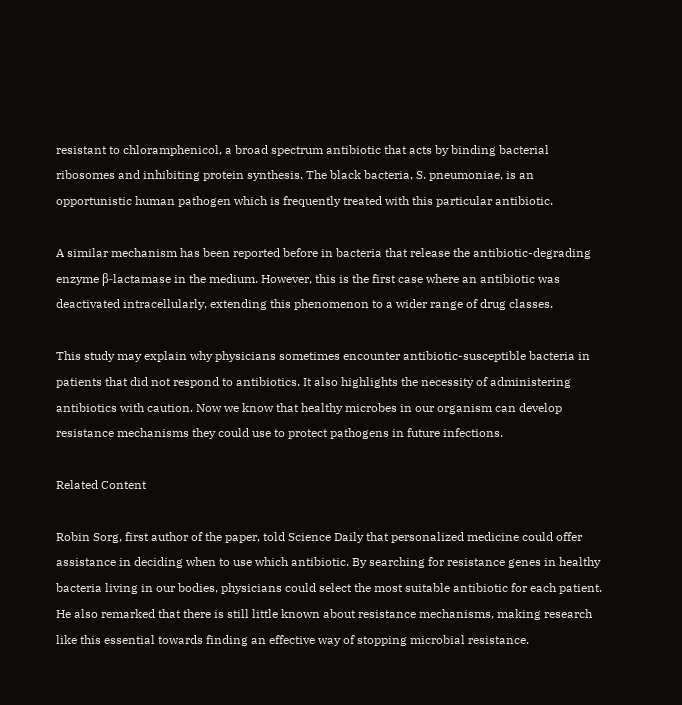resistant to chloramphenicol, a broad spectrum antibiotic that acts by binding bacterial ribosomes and inhibiting protein synthesis. The black bacteria, S. pneumoniae, is an opportunistic human pathogen which is frequently treated with this particular antibiotic.

A similar mechanism has been reported before in bacteria that release the antibiotic-degrading enzyme β-lactamase in the medium. However, this is the first case where an antibiotic was deactivated intracellularly, extending this phenomenon to a wider range of drug classes.

This study may explain why physicians sometimes encounter antibiotic-susceptible bacteria in patients that did not respond to antibiotics. It also highlights the necessity of administering antibiotics with caution. Now we know that healthy microbes in our organism can develop resistance mechanisms they could use to protect pathogens in future infections.

Related Content

Robin Sorg, first author of the paper, told Science Daily that personalized medicine could offer assistance in deciding when to use which antibiotic. By searching for resistance genes in healthy bacteria living in our bodies, physicians could select the most suitable antibiotic for each patient. He also remarked that there is still little known about resistance mechanisms, making research like this essential towards finding an effective way of stopping microbial resistance.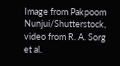Image from Pakpoom Nunjui/Shutterstock, video from R. A. Sorg et al.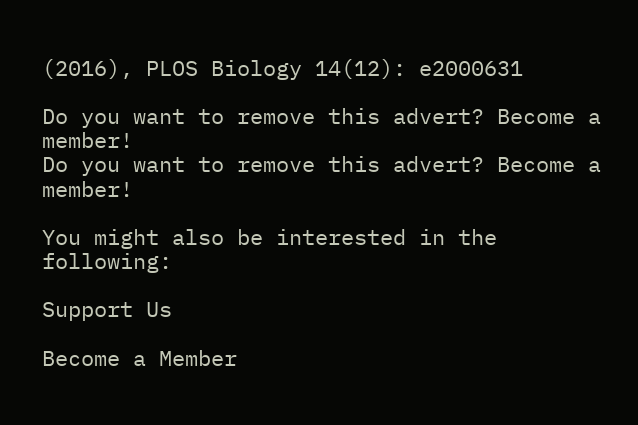(2016), PLOS Biology 14(12): e2000631

Do you want to remove this advert? Become a member!
Do you want to remove this advert? Become a member!

You might also be interested in the following:

Support Us

Become a Member